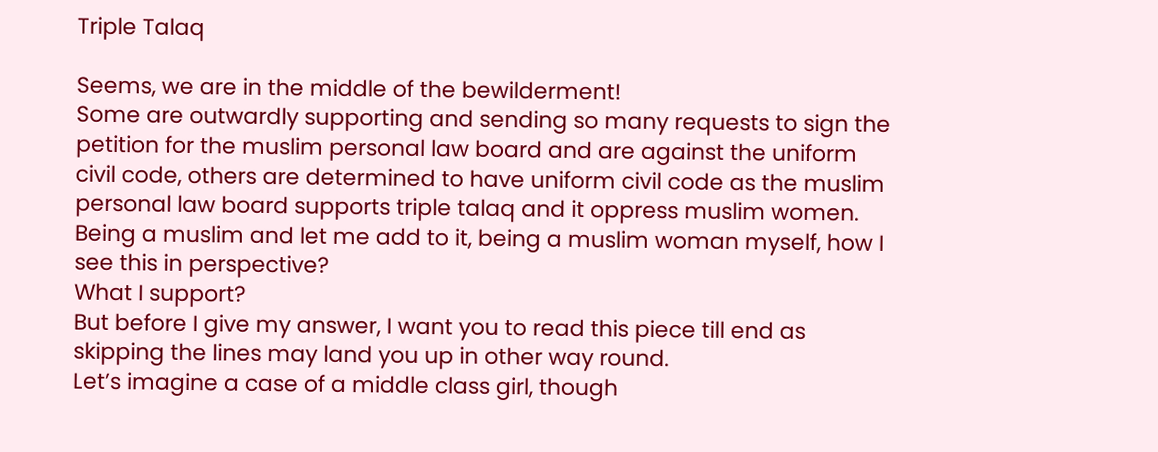Triple Talaq

Seems, we are in the middle of the bewilderment!
Some are outwardly supporting and sending so many requests to sign the petition for the muslim personal law board and are against the uniform civil code, others are determined to have uniform civil code as the muslim personal law board supports triple talaq and it oppress muslim women.
Being a muslim and let me add to it, being a muslim woman myself, how I see this in perspective?
What I support?
But before I give my answer, I want you to read this piece till end as skipping the lines may land you up in other way round.
Let’s imagine a case of a middle class girl, though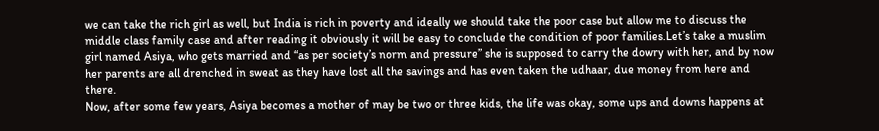we can take the rich girl as well, but India is rich in poverty and ideally we should take the poor case but allow me to discuss the middle class family case and after reading it obviously it will be easy to conclude the condition of poor families.Let’s take a muslim girl named Asiya, who gets married and “as per society’s norm and pressure” she is supposed to carry the dowry with her, and by now her parents are all drenched in sweat as they have lost all the savings and has even taken the udhaar, due money from here and there.
Now, after some few years, Asiya becomes a mother of may be two or three kids, the life was okay, some ups and downs happens at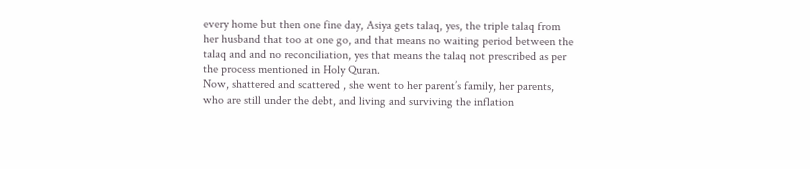every home but then one fine day, Asiya gets talaq, yes, the triple talaq from her husband that too at one go, and that means no waiting period between the talaq and and no reconciliation, yes that means the talaq not prescribed as per the process mentioned in Holy Quran.
Now, shattered and scattered , she went to her parent’s family, her parents, who are still under the debt, and living and surviving the inflation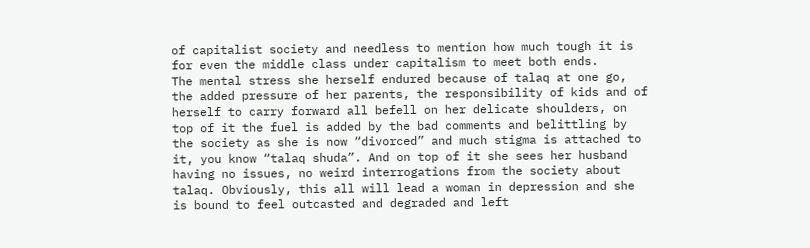of capitalist society and needless to mention how much tough it is for even the middle class under capitalism to meet both ends.
The mental stress she herself endured because of talaq at one go, the added pressure of her parents, the responsibility of kids and of herself to carry forward all befell on her delicate shoulders, on top of it the fuel is added by the bad comments and belittling by the society as she is now “divorced” and much stigma is attached to it, you know “talaq shuda”. And on top of it she sees her husband having no issues, no weird interrogations from the society about talaq. Obviously, this all will lead a woman in depression and she is bound to feel outcasted and degraded and left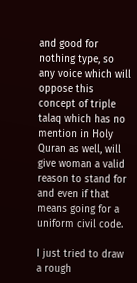and good for nothing type, so any voice which will oppose this concept of triple talaq which has no mention in Holy Quran as well, will give woman a valid reason to stand for and even if that means going for a uniform civil code.

I just tried to draw a rough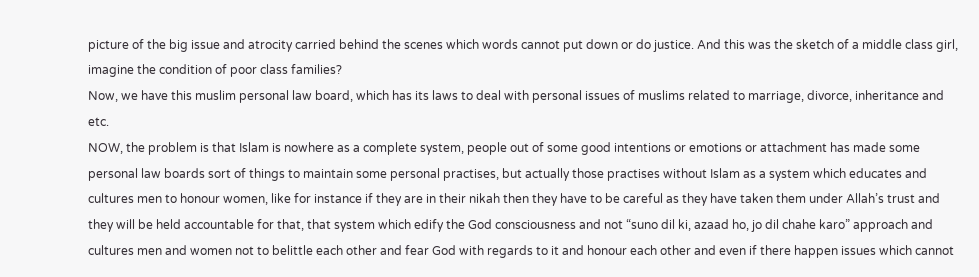picture of the big issue and atrocity carried behind the scenes which words cannot put down or do justice. And this was the sketch of a middle class girl, imagine the condition of poor class families?
Now, we have this muslim personal law board, which has its laws to deal with personal issues of muslims related to marriage, divorce, inheritance and etc.
NOW, the problem is that Islam is nowhere as a complete system, people out of some good intentions or emotions or attachment has made some personal law boards sort of things to maintain some personal practises, but actually those practises without Islam as a system which educates and cultures men to honour women, like for instance if they are in their nikah then they have to be careful as they have taken them under Allah’s trust and they will be held accountable for that, that system which edify the God consciousness and not “suno dil ki, azaad ho, jo dil chahe karo” approach and cultures men and women not to belittle each other and fear God with regards to it and honour each other and even if there happen issues which cannot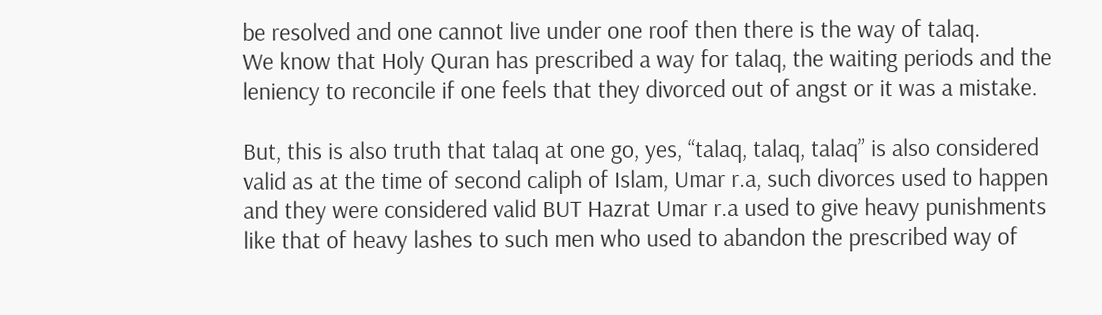be resolved and one cannot live under one roof then there is the way of talaq.
We know that Holy Quran has prescribed a way for talaq, the waiting periods and the leniency to reconcile if one feels that they divorced out of angst or it was a mistake.

But, this is also truth that talaq at one go, yes, “talaq, talaq, talaq” is also considered valid as at the time of second caliph of Islam, Umar r.a, such divorces used to happen and they were considered valid BUT Hazrat Umar r.a used to give heavy punishments like that of heavy lashes to such men who used to abandon the prescribed way of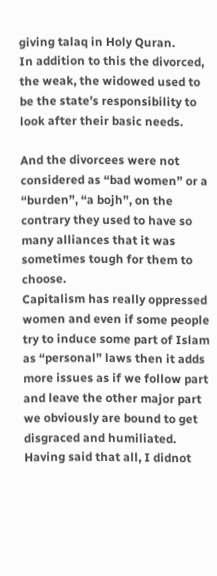giving talaq in Holy Quran.
In addition to this the divorced, the weak, the widowed used to be the state’s responsibility to look after their basic needs.

And the divorcees were not considered as “bad women” or a “burden”, “a bojh”, on the contrary they used to have so many alliances that it was sometimes tough for them to choose.
Capitalism has really oppressed women and even if some people try to induce some part of Islam as “personal” laws then it adds more issues as if we follow part and leave the other major part we obviously are bound to get disgraced and humiliated.
Having said that all, I didnot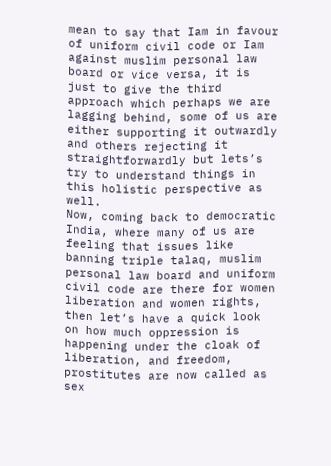mean to say that Iam in favour of uniform civil code or Iam against muslim personal law board or vice versa, it is just to give the third approach which perhaps we are lagging behind, some of us are either supporting it outwardly and others rejecting it straightforwardly but lets’s try to understand things in this holistic perspective as well.
Now, coming back to democratic India, where many of us are feeling that issues like banning triple talaq, muslim personal law board and uniform civil code are there for women liberation and women rights, then let’s have a quick look on how much oppression is happening under the cloak of liberation, and freedom, prostitutes are now called as sex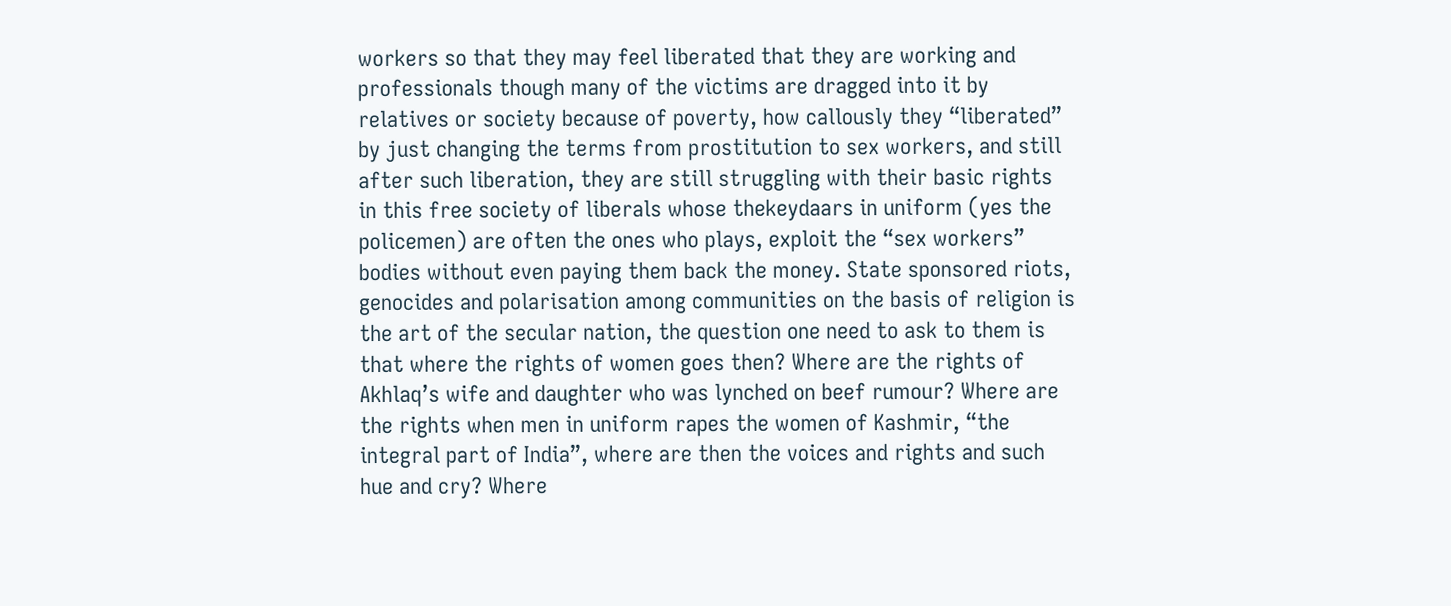workers so that they may feel liberated that they are working and professionals though many of the victims are dragged into it by relatives or society because of poverty, how callously they “liberated” by just changing the terms from prostitution to sex workers, and still after such liberation, they are still struggling with their basic rights in this free society of liberals whose thekeydaars in uniform (yes the policemen) are often the ones who plays, exploit the “sex workers” bodies without even paying them back the money. State sponsored riots, genocides and polarisation among communities on the basis of religion is the art of the secular nation, the question one need to ask to them is that where the rights of women goes then? Where are the rights of Akhlaq’s wife and daughter who was lynched on beef rumour? Where are the rights when men in uniform rapes the women of Kashmir, “the integral part of India”, where are then the voices and rights and such hue and cry? Where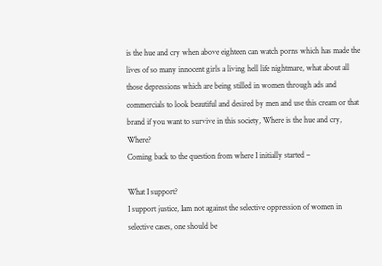is the hue and cry when above eighteen can watch porns which has made the lives of so many innocent girls a living hell life nightmare, what about all those depressions which are being stilled in women through ads and commercials to look beautiful and desired by men and use this cream or that brand if you want to survive in this society, Where is the hue and cry, Where?
Coming back to the question from where I initially started –

What I support?
I support justice, Iam not against the selective oppression of women in selective cases, one should be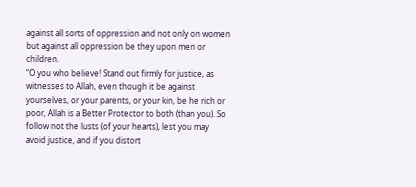against all sorts of oppression and not only on women but against all oppression be they upon men or children.
“O you who believe! Stand out firmly for justice, as witnesses to Allah, even though it be against yourselves, or your parents, or your kin, be he rich or poor, Allah is a Better Protector to both (than you). So follow not the lusts (of your hearts), lest you may avoid justice, and if you distort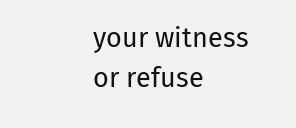your witness or refuse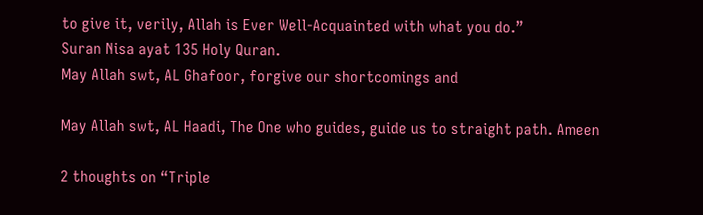to give it, verily, Allah is Ever Well-Acquainted with what you do.”
Suran Nisa ayat 135 Holy Quran.
May Allah swt, AL Ghafoor, forgive our shortcomings and

May Allah swt, AL Haadi, The One who guides, guide us to straight path. Ameen

2 thoughts on “Triple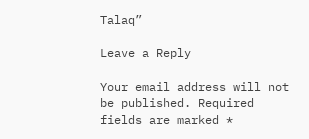Talaq”

Leave a Reply

Your email address will not be published. Required fields are marked *